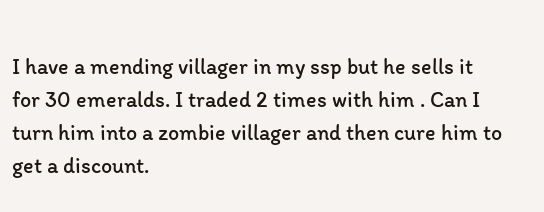I have a mending villager in my ssp but he sells it for 30 emeralds. I traded 2 times with him . Can I turn him into a zombie villager and then cure him to get a discount.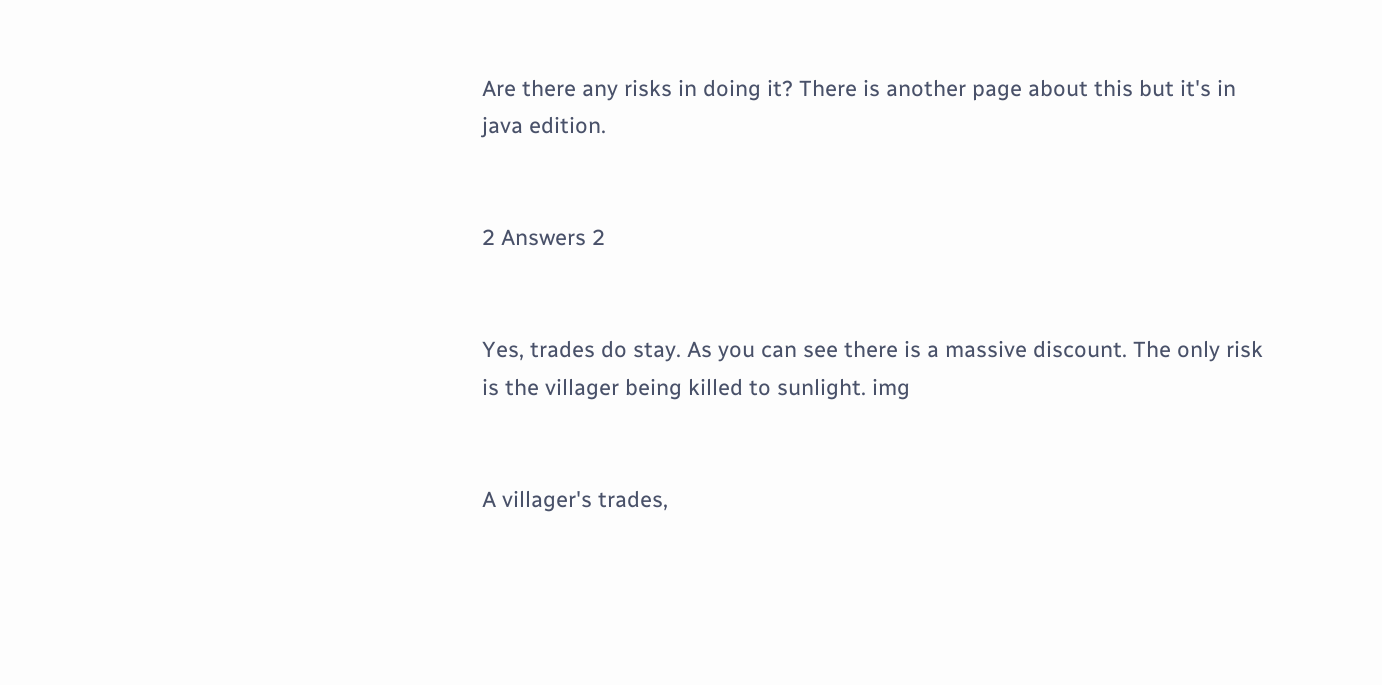Are there any risks in doing it? There is another page about this but it's in java edition.


2 Answers 2


Yes, trades do stay. As you can see there is a massive discount. The only risk is the villager being killed to sunlight. img


A villager's trades,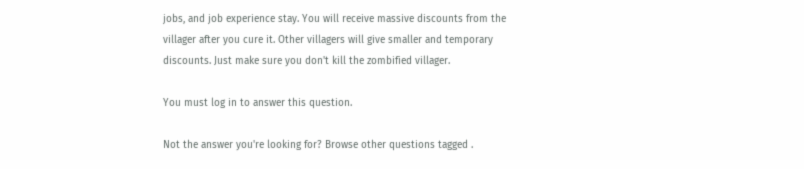jobs, and job experience stay. You will receive massive discounts from the villager after you cure it. Other villagers will give smaller and temporary discounts. Just make sure you don't kill the zombified villager.

You must log in to answer this question.

Not the answer you're looking for? Browse other questions tagged .